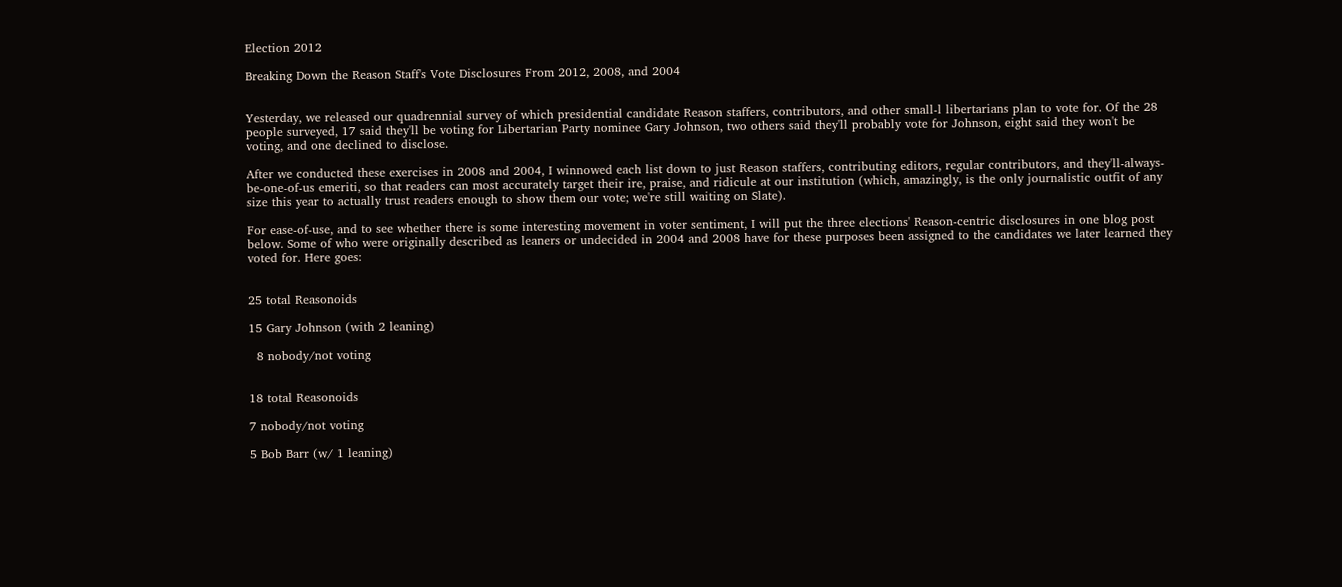Election 2012

Breaking Down the Reason Staff's Vote Disclosures From 2012, 2008, and 2004


Yesterday, we released our quadrennial survey of which presidential candidate Reason staffers, contributors, and other small-l libertarians plan to vote for. Of the 28 people surveyed, 17 said they'll be voting for Libertarian Party nominee Gary Johnson, two others said they'll probably vote for Johnson, eight said they won't be voting, and one declined to disclose.

After we conducted these exercises in 2008 and 2004, I winnowed each list down to just Reason staffers, contributing editors, regular contributors, and they'll-always-be-one-of-us emeriti, so that readers can most accurately target their ire, praise, and ridicule at our institution (which, amazingly, is the only journalistic outfit of any size this year to actually trust readers enough to show them our vote; we're still waiting on Slate).

For ease-of-use, and to see whether there is some interesting movement in voter sentiment, I will put the three elections' Reason-centric disclosures in one blog post below. Some of who were originally described as leaners or undecided in 2004 and 2008 have for these purposes been assigned to the candidates we later learned they voted for. Here goes:


25 total Reasonoids

15 Gary Johnson (with 2 leaning)

  8 nobody/not voting


18 total Reasonoids

7 nobody/not voting

5 Bob Barr (w/ 1 leaning)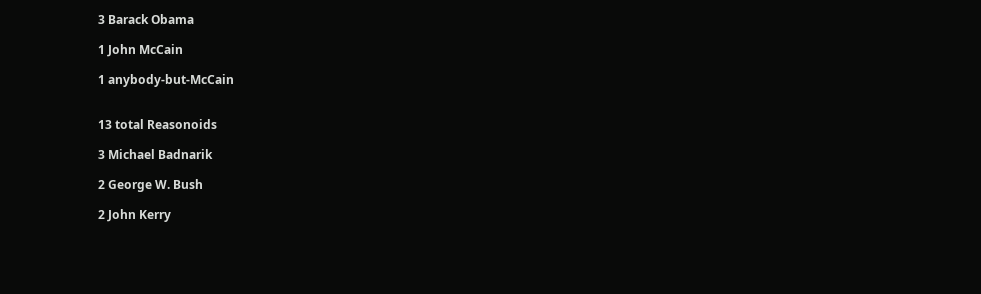3 Barack Obama

1 John McCain

1 anybody-but-McCain


13 total Reasonoids

3 Michael Badnarik

2 George W. Bush

2 John Kerry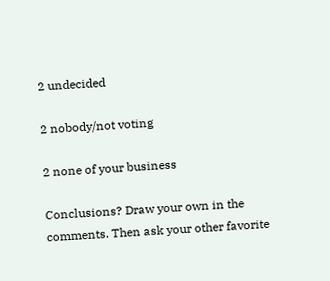2 undecided

2 nobody/not voting

2 none of your business

Conclusions? Draw your own in the comments. Then ask your other favorite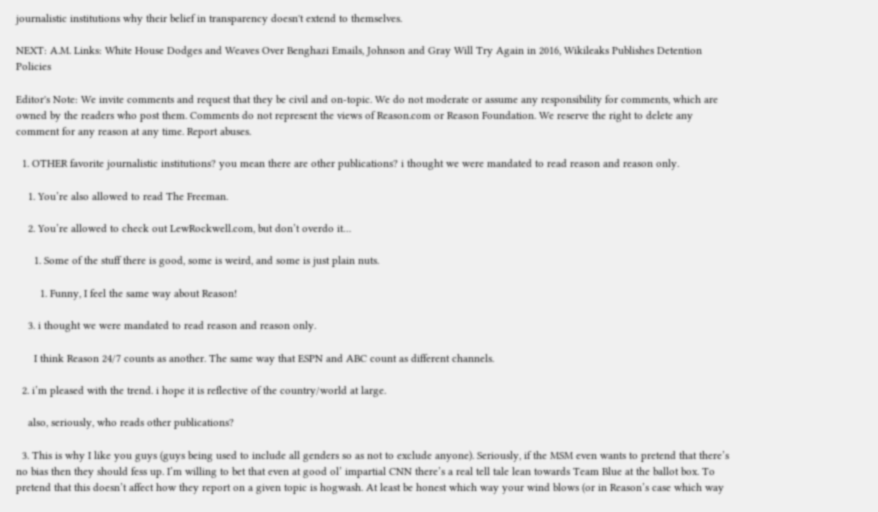journalistic institutions why their belief in transparency doesn't extend to themselves.

NEXT: A.M. Links: White House Dodges and Weaves Over Benghazi Emails, Johnson and Gray Will Try Again in 2016, Wikileaks Publishes Detention Policies

Editor's Note: We invite comments and request that they be civil and on-topic. We do not moderate or assume any responsibility for comments, which are owned by the readers who post them. Comments do not represent the views of Reason.com or Reason Foundation. We reserve the right to delete any comment for any reason at any time. Report abuses.

  1. OTHER favorite journalistic institutions? you mean there are other publications? i thought we were mandated to read reason and reason only.

    1. You’re also allowed to read The Freeman.

    2. You’re allowed to check out LewRockwell.com, but don’t overdo it…

      1. Some of the stuff there is good, some is weird, and some is just plain nuts.

        1. Funny, I feel the same way about Reason!

    3. i thought we were mandated to read reason and reason only.

      I think Reason 24/7 counts as another. The same way that ESPN and ABC count as different channels.

  2. i’m pleased with the trend. i hope it is reflective of the country/world at large.

    also, seriously, who reads other publications?

  3. This is why I like you guys (guys being used to include all genders so as not to exclude anyone). Seriously, if the MSM even wants to pretend that there’s no bias then they should fess up. I’m willing to bet that even at good ol’ impartial CNN there’s a real tell tale lean towards Team Blue at the ballot box. To pretend that this doesn’t affect how they report on a given topic is hogwash. At least be honest which way your wind blows (or in Reason’s case which way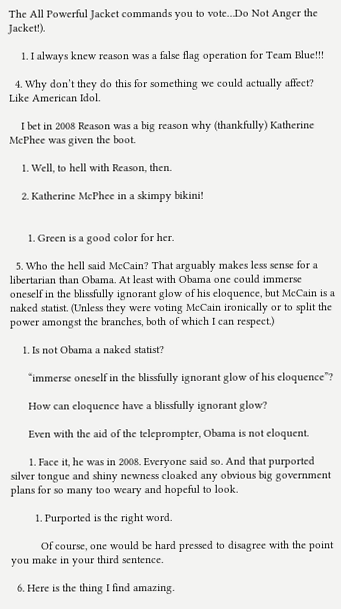The All Powerful Jacket commands you to vote…Do Not Anger the Jacket!).

    1. I always knew reason was a false flag operation for Team Blue!!!

  4. Why don’t they do this for something we could actually affect? Like American Idol.

    I bet in 2008 Reason was a big reason why (thankfully) Katherine McPhee was given the boot.

    1. Well, to hell with Reason, then.

    2. Katherine McPhee in a skimpy bikini!


      1. Green is a good color for her.

  5. Who the hell said McCain? That arguably makes less sense for a libertarian than Obama. At least with Obama one could immerse oneself in the blissfully ignorant glow of his eloquence, but McCain is a naked statist. (Unless they were voting McCain ironically or to split the power amongst the branches, both of which I can respect.)

    1. Is not Obama a naked statist?

      “immerse oneself in the blissfully ignorant glow of his eloquence”?

      How can eloquence have a blissfully ignorant glow?

      Even with the aid of the teleprompter, Obama is not eloquent.

      1. Face it, he was in 2008. Everyone said so. And that purported silver tongue and shiny newness cloaked any obvious big government plans for so many too weary and hopeful to look.

        1. Purported is the right word.

          Of course, one would be hard pressed to disagree with the point you make in your third sentence.

  6. Here is the thing I find amazing.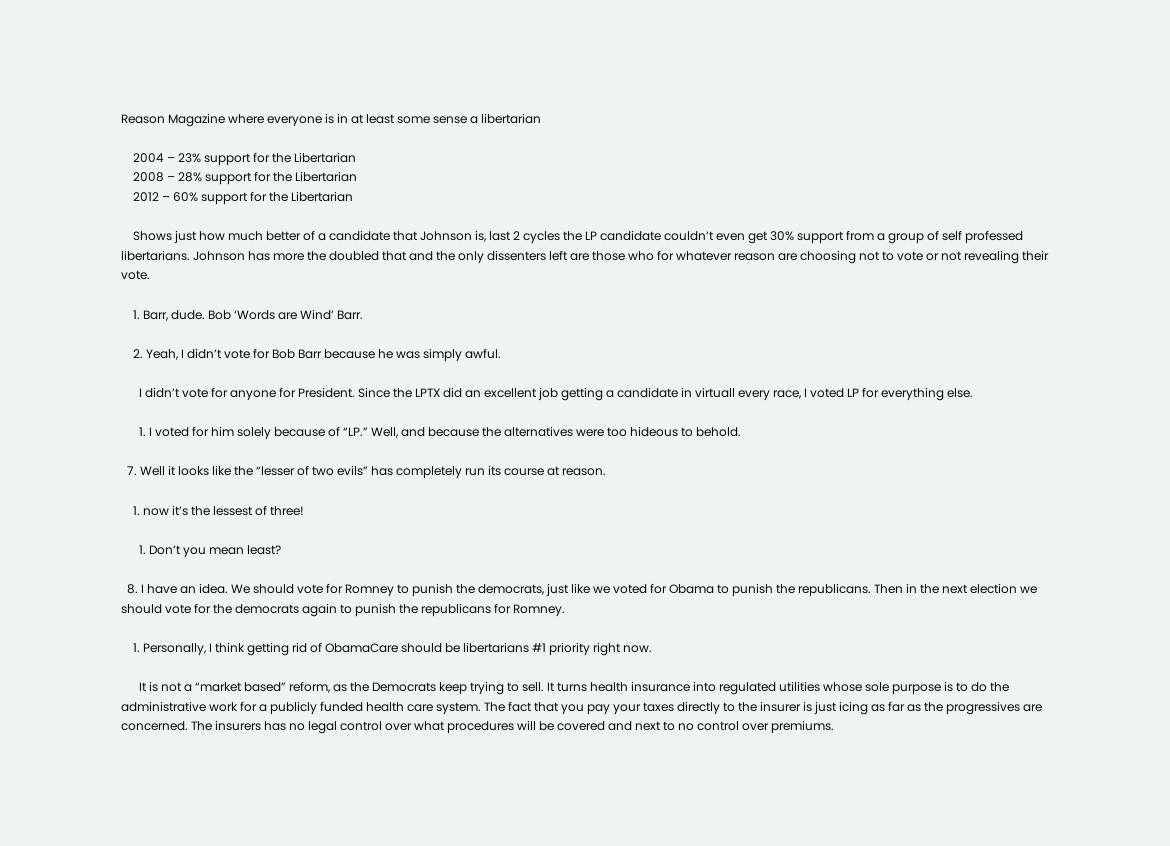Reason Magazine where everyone is in at least some sense a libertarian

    2004 – 23% support for the Libertarian
    2008 – 28% support for the Libertarian
    2012 – 60% support for the Libertarian

    Shows just how much better of a candidate that Johnson is, last 2 cycles the LP candidate couldn’t even get 30% support from a group of self professed libertarians. Johnson has more the doubled that and the only dissenters left are those who for whatever reason are choosing not to vote or not revealing their vote.

    1. Barr, dude. Bob ‘Words are Wind’ Barr.

    2. Yeah, I didn’t vote for Bob Barr because he was simply awful.

      I didn’t vote for anyone for President. Since the LPTX did an excellent job getting a candidate in virtuall every race, I voted LP for everything else.

      1. I voted for him solely because of “LP.” Well, and because the alternatives were too hideous to behold.

  7. Well it looks like the “lesser of two evils” has completely run its course at reason.

    1. now it’s the lessest of three!

      1. Don’t you mean least?

  8. I have an idea. We should vote for Romney to punish the democrats, just like we voted for Obama to punish the republicans. Then in the next election we should vote for the democrats again to punish the republicans for Romney.

    1. Personally, I think getting rid of ObamaCare should be libertarians #1 priority right now.

      It is not a “market based” reform, as the Democrats keep trying to sell. It turns health insurance into regulated utilities whose sole purpose is to do the administrative work for a publicly funded health care system. The fact that you pay your taxes directly to the insurer is just icing as far as the progressives are concerned. The insurers has no legal control over what procedures will be covered and next to no control over premiums.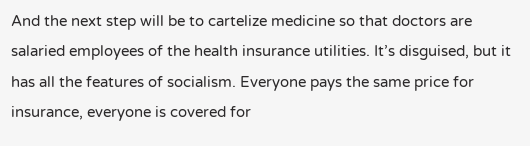And the next step will be to cartelize medicine so that doctors are salaried employees of the health insurance utilities. It’s disguised, but it has all the features of socialism. Everyone pays the same price for insurance, everyone is covered for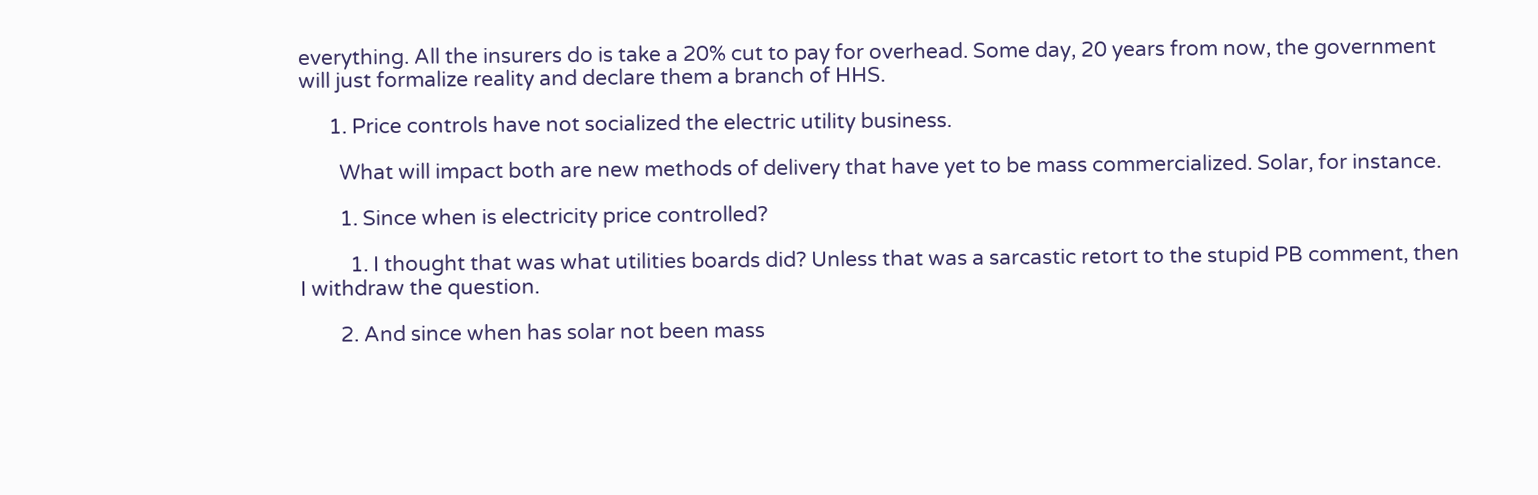everything. All the insurers do is take a 20% cut to pay for overhead. Some day, 20 years from now, the government will just formalize reality and declare them a branch of HHS.

      1. Price controls have not socialized the electric utility business.

        What will impact both are new methods of delivery that have yet to be mass commercialized. Solar, for instance.

        1. Since when is electricity price controlled?

          1. I thought that was what utilities boards did? Unless that was a sarcastic retort to the stupid PB comment, then I withdraw the question.

        2. And since when has solar not been mass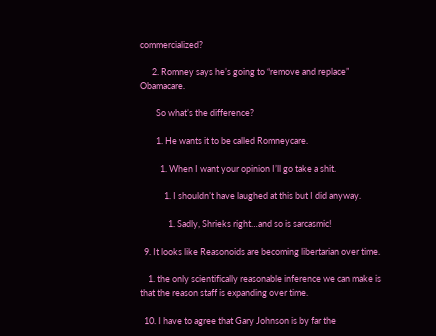commercialized?

      2. Romney says he’s going to “remove and replace” Obamacare.

        So what’s the difference?

        1. He wants it to be called Romneycare.

          1. When I want your opinion I’ll go take a shit.

            1. I shouldn’t have laughed at this but I did anyway.

              1. Sadly, Shrieks right…and so is sarcasmic!

  9. It looks like Reasonoids are becoming libertarian over time.

    1. the only scientifically reasonable inference we can make is that the reason staff is expanding over time.

  10. I have to agree that Gary Johnson is by far the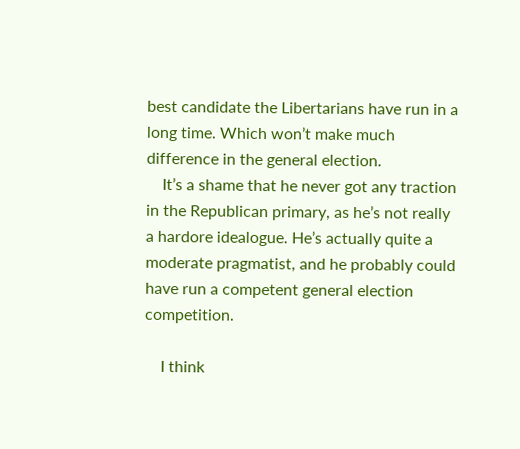best candidate the Libertarians have run in a long time. Which won’t make much difference in the general election.
    It’s a shame that he never got any traction in the Republican primary, as he’s not really a hardore idealogue. He’s actually quite a moderate pragmatist, and he probably could have run a competent general election competition.

    I think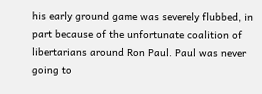his early ground game was severely flubbed, in part because of the unfortunate coalition of libertarians around Ron Paul. Paul was never going to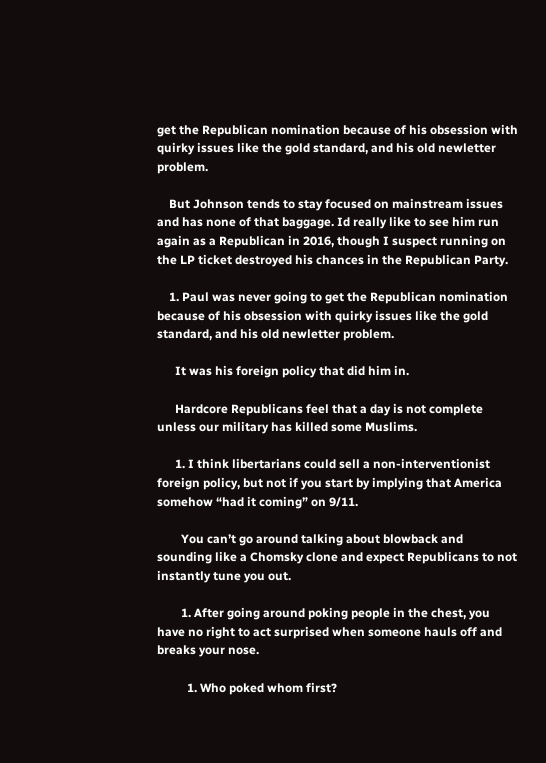get the Republican nomination because of his obsession with quirky issues like the gold standard, and his old newletter problem.

    But Johnson tends to stay focused on mainstream issues and has none of that baggage. Id really like to see him run again as a Republican in 2016, though I suspect running on the LP ticket destroyed his chances in the Republican Party.

    1. Paul was never going to get the Republican nomination because of his obsession with quirky issues like the gold standard, and his old newletter problem.

      It was his foreign policy that did him in.

      Hardcore Republicans feel that a day is not complete unless our military has killed some Muslims.

      1. I think libertarians could sell a non-interventionist foreign policy, but not if you start by implying that America somehow “had it coming” on 9/11.

        You can’t go around talking about blowback and sounding like a Chomsky clone and expect Republicans to not instantly tune you out.

        1. After going around poking people in the chest, you have no right to act surprised when someone hauls off and breaks your nose.

          1. Who poked whom first?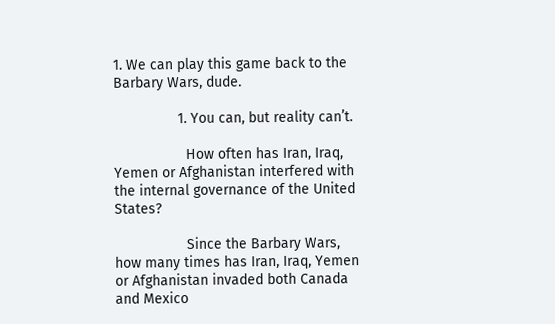1. We can play this game back to the Barbary Wars, dude.

                1. You can, but reality can’t.

                  How often has Iran, Iraq, Yemen or Afghanistan interfered with the internal governance of the United States?

                  Since the Barbary Wars, how many times has Iran, Iraq, Yemen or Afghanistan invaded both Canada and Mexico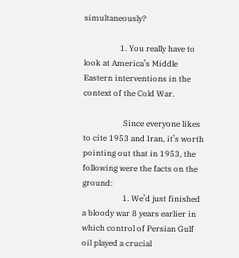simultaneously?

                  1. You really have to look at America’s Middle Eastern interventions in the context of the Cold War.

                    Since everyone likes to cite 1953 and Iran, it’s worth pointing out that in 1953, the following were the facts on the ground:
                    1. We’d just finished a bloody war 8 years earlier in which control of Persian Gulf oil played a crucial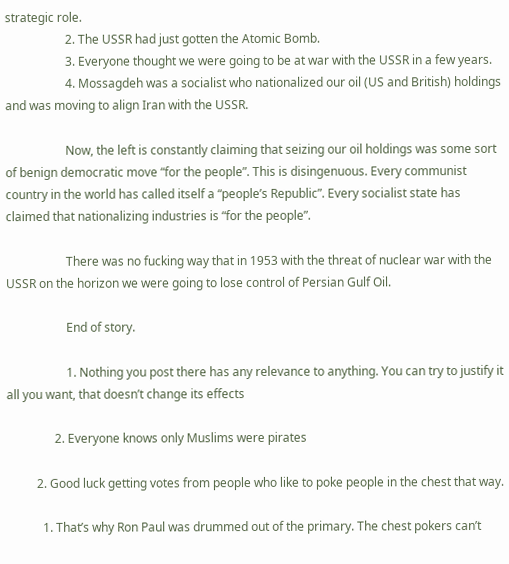strategic role.
                    2. The USSR had just gotten the Atomic Bomb.
                    3. Everyone thought we were going to be at war with the USSR in a few years.
                    4. Mossagdeh was a socialist who nationalized our oil (US and British) holdings and was moving to align Iran with the USSR.

                    Now, the left is constantly claiming that seizing our oil holdings was some sort of benign democratic move “for the people”. This is disingenuous. Every communist country in the world has called itself a “people’s Republic”. Every socialist state has claimed that nationalizing industries is “for the people”.

                    There was no fucking way that in 1953 with the threat of nuclear war with the USSR on the horizon we were going to lose control of Persian Gulf Oil.

                    End of story.

                    1. Nothing you post there has any relevance to anything. You can try to justify it all you want, that doesn’t change its effects

                2. Everyone knows only Muslims were pirates

          2. Good luck getting votes from people who like to poke people in the chest that way.

            1. That’s why Ron Paul was drummed out of the primary. The chest pokers can’t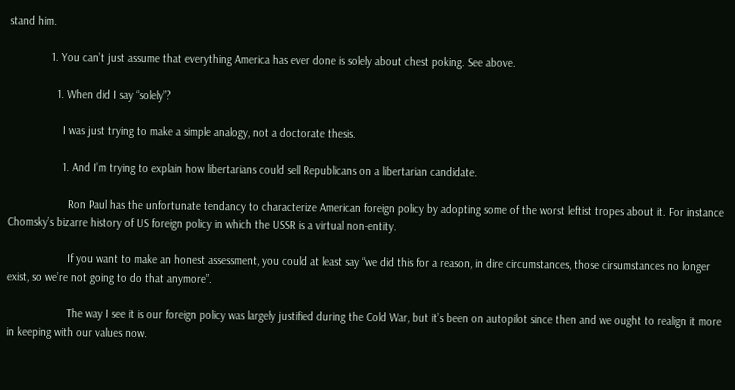stand him.

              1. You can’t just assume that everything America has ever done is solely about chest poking. See above.

                1. When did I say “solely”?

                  I was just trying to make a simple analogy, not a doctorate thesis.

                  1. And I’m trying to explain how libertarians could sell Republicans on a libertarian candidate.

                    Ron Paul has the unfortunate tendancy to characterize American foreign policy by adopting some of the worst leftist tropes about it. For instance Chomsky’s bizarre history of US foreign policy in which the USSR is a virtual non-entity.

                    If you want to make an honest assessment, you could at least say “we did this for a reason, in dire circumstances, those cirsumstances no longer exist, so we’re not going to do that anymore”.

                    The way I see it is our foreign policy was largely justified during the Cold War, but it’s been on autopilot since then and we ought to realign it more in keeping with our values now.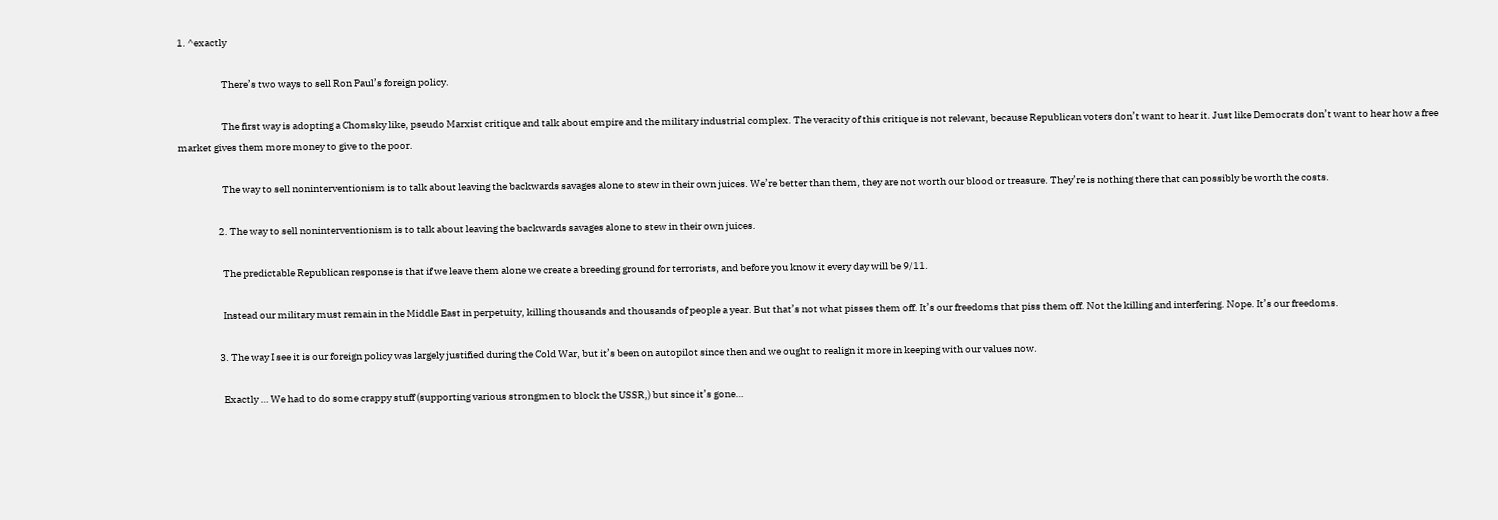1. ^exactly

                      There’s two ways to sell Ron Paul’s foreign policy.

                      The first way is adopting a Chomsky like, pseudo Marxist critique and talk about empire and the military industrial complex. The veracity of this critique is not relevant, because Republican voters don’t want to hear it. Just like Democrats don’t want to hear how a free market gives them more money to give to the poor.

                      The way to sell noninterventionism is to talk about leaving the backwards savages alone to stew in their own juices. We’re better than them, they are not worth our blood or treasure. They’re is nothing there that can possibly be worth the costs.

                    2. The way to sell noninterventionism is to talk about leaving the backwards savages alone to stew in their own juices.

                      The predictable Republican response is that if we leave them alone we create a breeding ground for terrorists, and before you know it every day will be 9/11.

                      Instead our military must remain in the Middle East in perpetuity, killing thousands and thousands of people a year. But that’s not what pisses them off. It’s our freedoms that piss them off. Not the killing and interfering. Nope. It’s our freedoms.

                    3. The way I see it is our foreign policy was largely justified during the Cold War, but it’s been on autopilot since then and we ought to realign it more in keeping with our values now.

                      Exactly … We had to do some crappy stuff (supporting various strongmen to block the USSR,) but since it’s gone…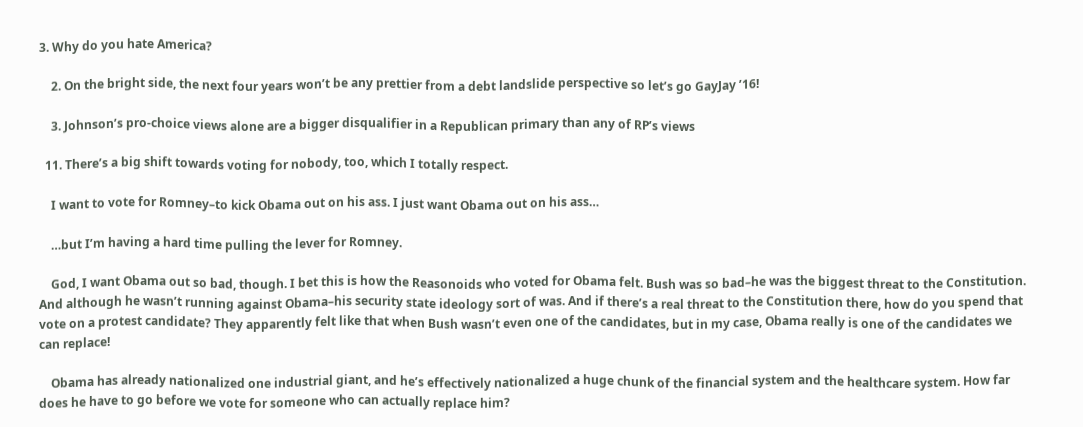3. Why do you hate America?

    2. On the bright side, the next four years won’t be any prettier from a debt landslide perspective so let’s go GayJay ’16!

    3. Johnson’s pro-choice views alone are a bigger disqualifier in a Republican primary than any of RP’s views

  11. There’s a big shift towards voting for nobody, too, which I totally respect.

    I want to vote for Romney–to kick Obama out on his ass. I just want Obama out on his ass…

    …but I’m having a hard time pulling the lever for Romney.

    God, I want Obama out so bad, though. I bet this is how the Reasonoids who voted for Obama felt. Bush was so bad–he was the biggest threat to the Constitution. And although he wasn’t running against Obama–his security state ideology sort of was. And if there’s a real threat to the Constitution there, how do you spend that vote on a protest candidate? They apparently felt like that when Bush wasn’t even one of the candidates, but in my case, Obama really is one of the candidates we can replace!

    Obama has already nationalized one industrial giant, and he’s effectively nationalized a huge chunk of the financial system and the healthcare system. How far does he have to go before we vote for someone who can actually replace him?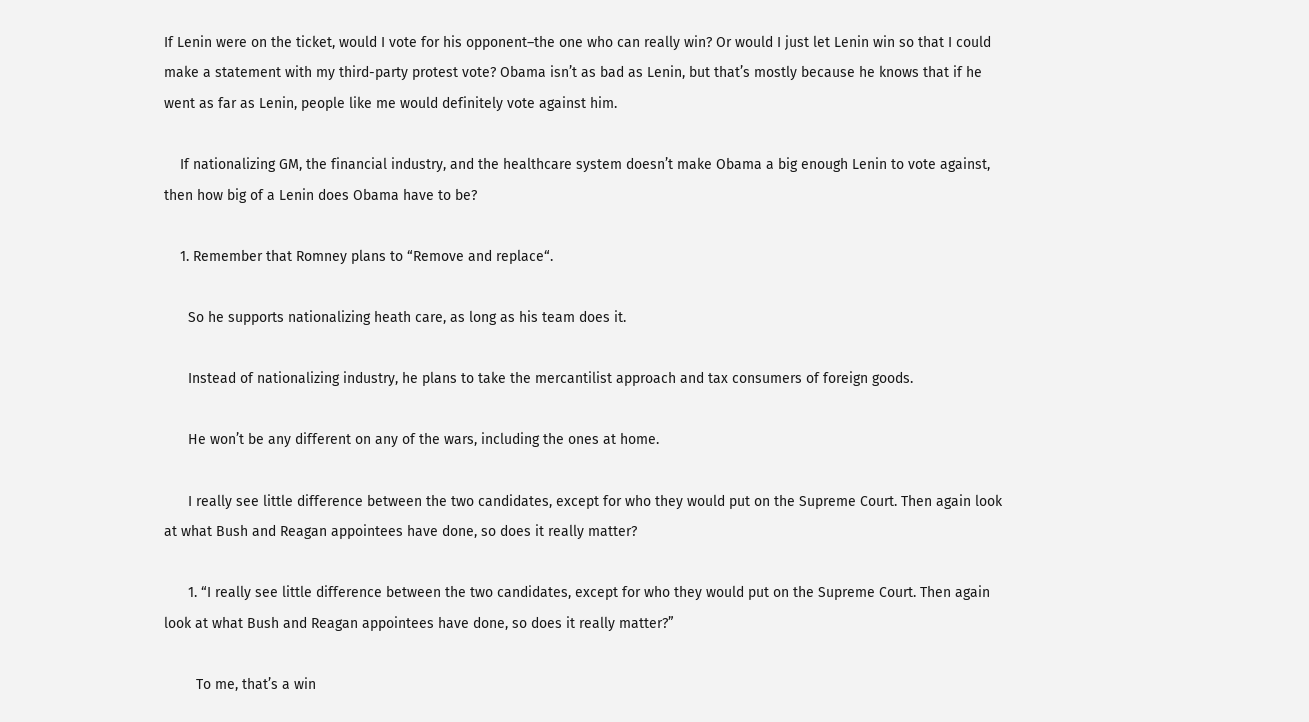If Lenin were on the ticket, would I vote for his opponent–the one who can really win? Or would I just let Lenin win so that I could make a statement with my third-party protest vote? Obama isn’t as bad as Lenin, but that’s mostly because he knows that if he went as far as Lenin, people like me would definitely vote against him.

    If nationalizing GM, the financial industry, and the healthcare system doesn’t make Obama a big enough Lenin to vote against, then how big of a Lenin does Obama have to be?

    1. Remember that Romney plans to “Remove and replace“.

      So he supports nationalizing heath care, as long as his team does it.

      Instead of nationalizing industry, he plans to take the mercantilist approach and tax consumers of foreign goods.

      He won’t be any different on any of the wars, including the ones at home.

      I really see little difference between the two candidates, except for who they would put on the Supreme Court. Then again look at what Bush and Reagan appointees have done, so does it really matter?

      1. “I really see little difference between the two candidates, except for who they would put on the Supreme Court. Then again look at what Bush and Reagan appointees have done, so does it really matter?”

        To me, that’s a win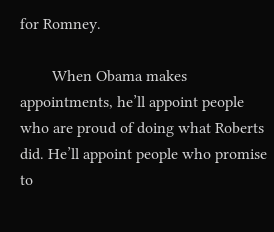for Romney.

        When Obama makes appointments, he’ll appoint people who are proud of doing what Roberts did. He’ll appoint people who promise to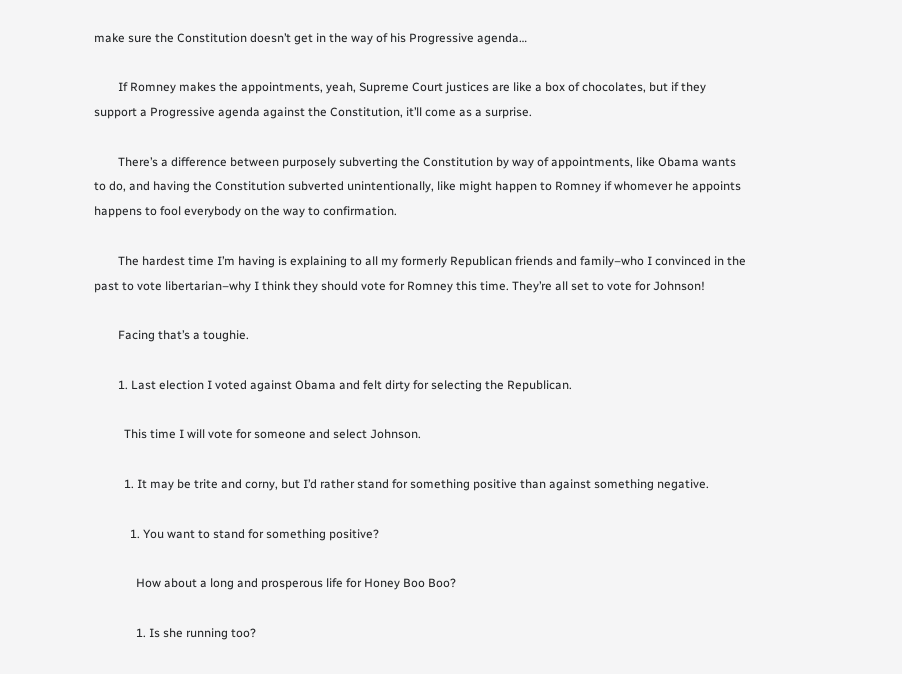make sure the Constitution doesn’t get in the way of his Progressive agenda…

        If Romney makes the appointments, yeah, Supreme Court justices are like a box of chocolates, but if they support a Progressive agenda against the Constitution, it’ll come as a surprise.

        There’s a difference between purposely subverting the Constitution by way of appointments, like Obama wants to do, and having the Constitution subverted unintentionally, like might happen to Romney if whomever he appoints happens to fool everybody on the way to confirmation.

        The hardest time I’m having is explaining to all my formerly Republican friends and family–who I convinced in the past to vote libertarian–why I think they should vote for Romney this time. They’re all set to vote for Johnson!

        Facing that’s a toughie.

        1. Last election I voted against Obama and felt dirty for selecting the Republican.

          This time I will vote for someone and select Johnson.

          1. It may be trite and corny, but I’d rather stand for something positive than against something negative.

            1. You want to stand for something positive?

              How about a long and prosperous life for Honey Boo Boo?

              1. Is she running too?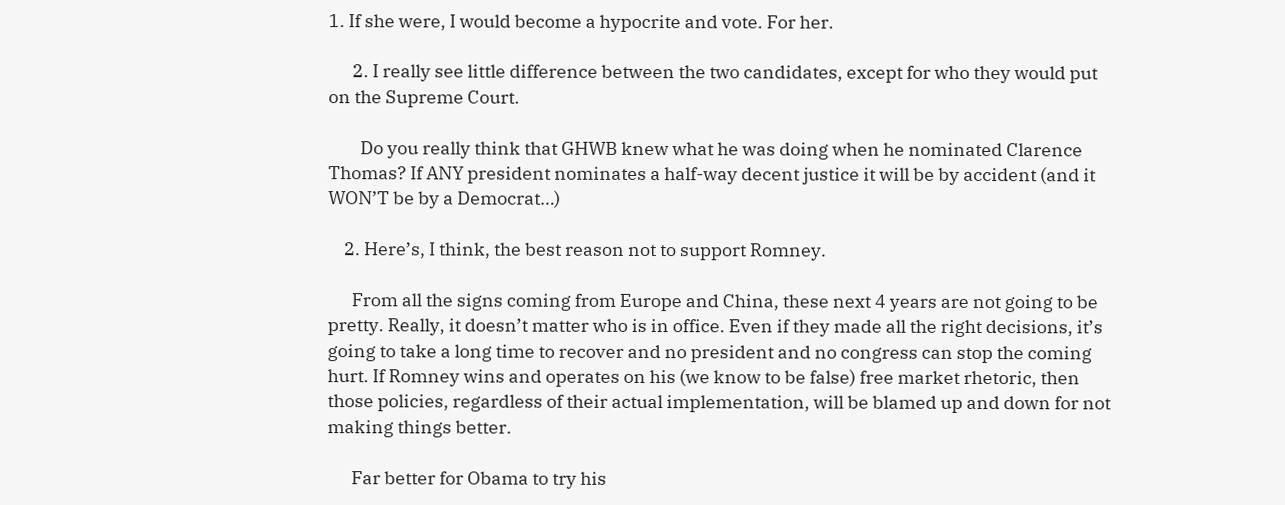1. If she were, I would become a hypocrite and vote. For her.

      2. I really see little difference between the two candidates, except for who they would put on the Supreme Court.

        Do you really think that GHWB knew what he was doing when he nominated Clarence Thomas? If ANY president nominates a half-way decent justice it will be by accident (and it WON’T be by a Democrat…)

    2. Here’s, I think, the best reason not to support Romney.

      From all the signs coming from Europe and China, these next 4 years are not going to be pretty. Really, it doesn’t matter who is in office. Even if they made all the right decisions, it’s going to take a long time to recover and no president and no congress can stop the coming hurt. If Romney wins and operates on his (we know to be false) free market rhetoric, then those policies, regardless of their actual implementation, will be blamed up and down for not making things better.

      Far better for Obama to try his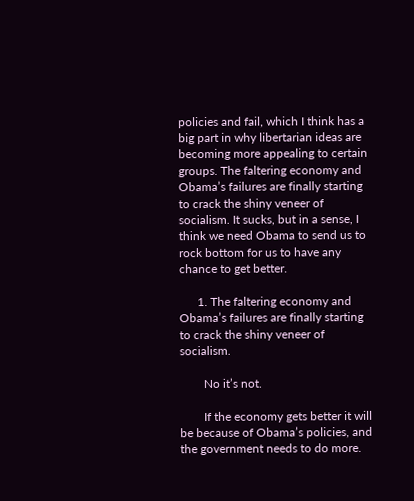policies and fail, which I think has a big part in why libertarian ideas are becoming more appealing to certain groups. The faltering economy and Obama’s failures are finally starting to crack the shiny veneer of socialism. It sucks, but in a sense, I think we need Obama to send us to rock bottom for us to have any chance to get better.

      1. The faltering economy and Obama’s failures are finally starting to crack the shiny veneer of socialism.

        No it’s not.

        If the economy gets better it will be because of Obama’s policies, and the government needs to do more.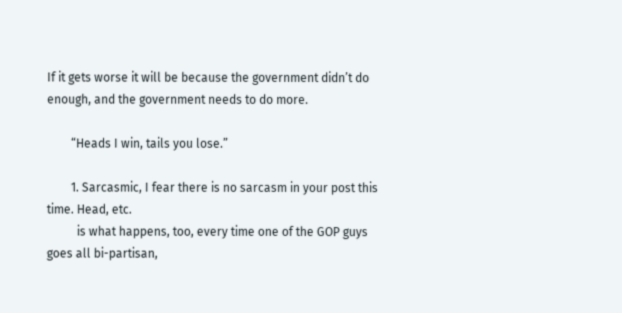If it gets worse it will be because the government didn’t do enough, and the government needs to do more.

        “Heads I win, tails you lose.”

        1. Sarcasmic, I fear there is no sarcasm in your post this time. Head, etc.
          is what happens, too, every time one of the GOP guys goes all bi-partisan,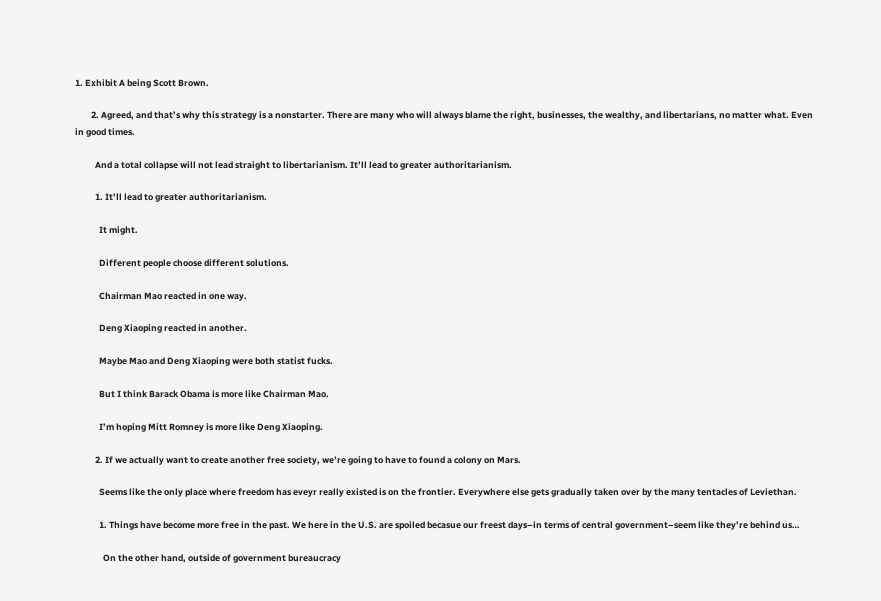1. Exhibit A being Scott Brown.

        2. Agreed, and that’s why this strategy is a nonstarter. There are many who will always blame the right, businesses, the wealthy, and libertarians, no matter what. Even in good times.

          And a total collapse will not lead straight to libertarianism. It’ll lead to greater authoritarianism.

          1. It’ll lead to greater authoritarianism.

            It might.

            Different people choose different solutions.

            Chairman Mao reacted in one way.

            Deng Xiaoping reacted in another.

            Maybe Mao and Deng Xiaoping were both statist fucks.

            But I think Barack Obama is more like Chairman Mao.

            I’m hoping Mitt Romney is more like Deng Xiaoping.

          2. If we actually want to create another free society, we’re going to have to found a colony on Mars.

            Seems like the only place where freedom has eveyr really existed is on the frontier. Everywhere else gets gradually taken over by the many tentacles of Leviethan.

            1. Things have become more free in the past. We here in the U.S. are spoiled becasue our freest days–in terms of central government–seem like they’re behind us…

              On the other hand, outside of government bureaucracy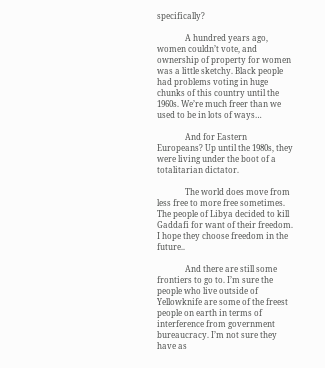specifically?

              A hundred years ago, women couldn’t vote, and ownership of property for women was a little sketchy. Black people had problems voting in huge chunks of this country until the 1960s. We’re much freer than we used to be in lots of ways…

              And for Eastern Europeans? Up until the 1980s, they were living under the boot of a totalitarian dictator.

              The world does move from less free to more free sometimes. The people of Libya decided to kill Gaddafi for want of their freedom. I hope they choose freedom in the future..

              And there are still some frontiers to go to. I’m sure the people who live outside of Yellowknife are some of the freest people on earth in terms of interference from government bureaucracy. I’m not sure they have as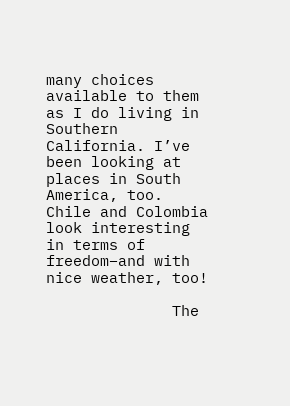many choices available to them as I do living in Southern California. I’ve been looking at places in South America, too. Chile and Colombia look interesting in terms of freedom–and with nice weather, too!

              The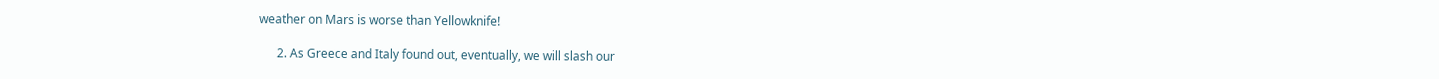weather on Mars is worse than Yellowknife!

      2. As Greece and Italy found out, eventually, we will slash our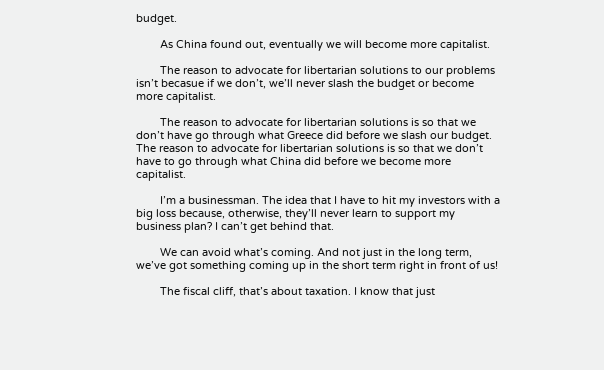budget.

        As China found out, eventually we will become more capitalist.

        The reason to advocate for libertarian solutions to our problems isn’t becasue if we don’t, we’ll never slash the budget or become more capitalist.

        The reason to advocate for libertarian solutions is so that we don’t have go through what Greece did before we slash our budget. The reason to advocate for libertarian solutions is so that we don’t have to go through what China did before we become more capitalist.

        I’m a businessman. The idea that I have to hit my investors with a big loss because, otherwise, they’ll never learn to support my business plan? I can’t get behind that.

        We can avoid what’s coming. And not just in the long term, we’ve got something coming up in the short term right in front of us!

        The fiscal cliff, that’s about taxation. I know that just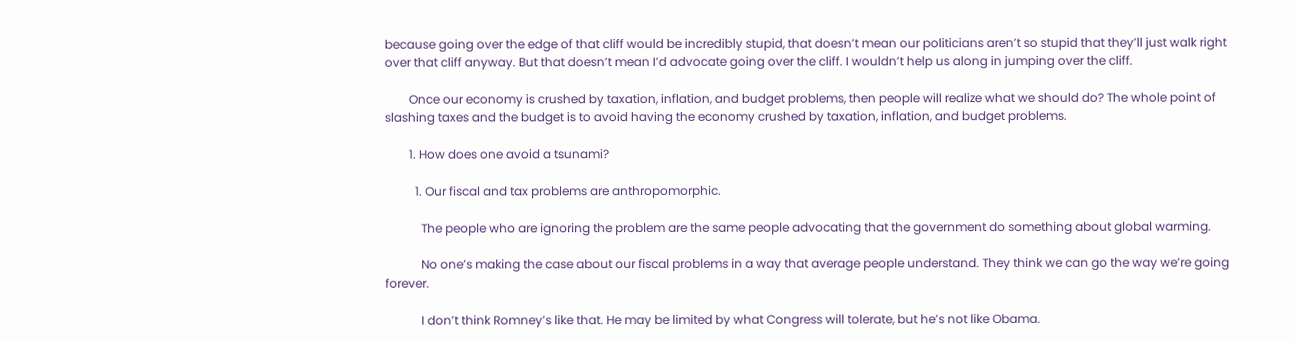because going over the edge of that cliff would be incredibly stupid, that doesn’t mean our politicians aren’t so stupid that they’ll just walk right over that cliff anyway. But that doesn’t mean I’d advocate going over the cliff. I wouldn’t help us along in jumping over the cliff.

        Once our economy is crushed by taxation, inflation, and budget problems, then people will realize what we should do? The whole point of slashing taxes and the budget is to avoid having the economy crushed by taxation, inflation, and budget problems.

        1. How does one avoid a tsunami?

          1. Our fiscal and tax problems are anthropomorphic.

            The people who are ignoring the problem are the same people advocating that the government do something about global warming.

            No one’s making the case about our fiscal problems in a way that average people understand. They think we can go the way we’re going forever.

            I don’t think Romney’s like that. He may be limited by what Congress will tolerate, but he’s not like Obama.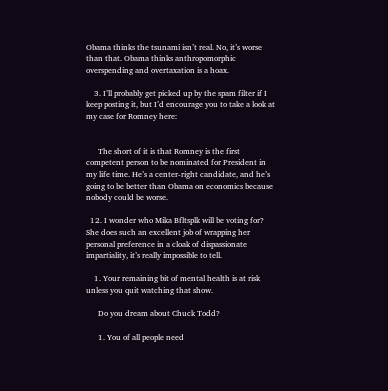Obama thinks the tsunami isn’t real. No, it’s worse than that. Obama thinks anthropomorphic overspending and overtaxation is a hoax.

    3. I’ll probably get picked up by the spam filter if I keep posting it, but I’d encourage you to take a look at my case for Romney here:


      The short of it is that Romney is the first competent person to be nominated for President in my life time. He’s a center-right candidate, and he’s going to be better than Obama on economics because nobody could be worse.

  12. I wonder who Mika Bfltsplk will be voting for? She does such an excellent job of wrapping her personal preference in a cloak of dispassionate impartiality, it’s really impossible to tell.

    1. Your remaining bit of mental health is at risk unless you quit watching that show.

      Do you dream about Chuck Todd?

      1. You of all people need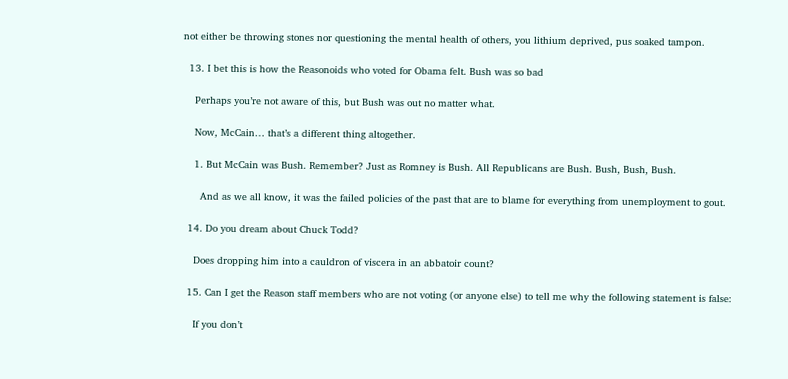not either be throwing stones nor questioning the mental health of others, you lithium deprived, pus soaked tampon.

  13. I bet this is how the Reasonoids who voted for Obama felt. Bush was so bad

    Perhaps you’re not aware of this, but Bush was out no matter what.

    Now, McCain… that’s a different thing altogether.

    1. But McCain was Bush. Remember? Just as Romney is Bush. All Republicans are Bush. Bush, Bush, Bush.

      And as we all know, it was the failed policies of the past that are to blame for everything from unemployment to gout.

  14. Do you dream about Chuck Todd?

    Does dropping him into a cauldron of viscera in an abbatoir count?

  15. Can I get the Reason staff members who are not voting (or anyone else) to tell me why the following statement is false:

    If you don’t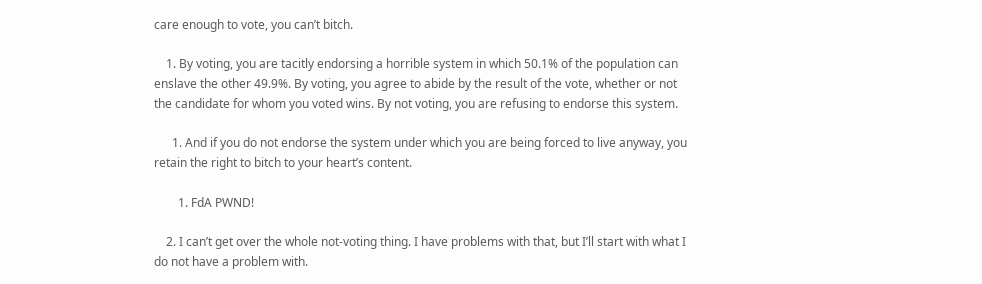care enough to vote, you can’t bitch.

    1. By voting, you are tacitly endorsing a horrible system in which 50.1% of the population can enslave the other 49.9%. By voting, you agree to abide by the result of the vote, whether or not the candidate for whom you voted wins. By not voting, you are refusing to endorse this system.

      1. And if you do not endorse the system under which you are being forced to live anyway, you retain the right to bitch to your heart’s content.

        1. FdA PWND!

    2. I can’t get over the whole not-voting thing. I have problems with that, but I’ll start with what I do not have a problem with.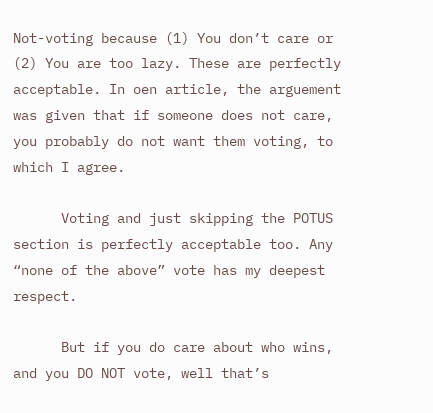Not-voting because (1) You don’t care or (2) You are too lazy. These are perfectly acceptable. In oen article, the arguement was given that if someone does not care, you probably do not want them voting, to which I agree.

      Voting and just skipping the POTUS section is perfectly acceptable too. Any “none of the above” vote has my deepest respect.

      But if you do care about who wins, and you DO NOT vote, well that’s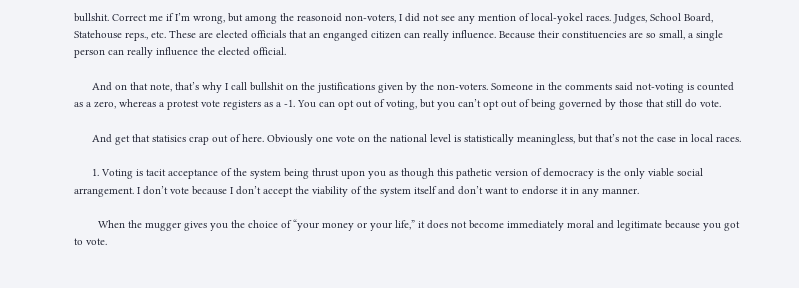bullshit. Correct me if I’m wrong, but among the reasonoid non-voters, I did not see any mention of local-yokel races. Judges, School Board, Statehouse reps., etc. These are elected officials that an enganged citizen can really influence. Because their constituencies are so small, a single person can really influence the elected official.

      And on that note, that’s why I call bullshit on the justifications given by the non-voters. Someone in the comments said not-voting is counted as a zero, whereas a protest vote registers as a -1. You can opt out of voting, but you can’t opt out of being governed by those that still do vote.

      And get that statisics crap out of here. Obviously one vote on the national level is statistically meaningless, but that’s not the case in local races.

      1. Voting is tacit acceptance of the system being thrust upon you as though this pathetic version of democracy is the only viable social arrangement. I don’t vote because I don’t accept the viability of the system itself and don’t want to endorse it in any manner.

        When the mugger gives you the choice of “your money or your life,” it does not become immediately moral and legitimate because you got to vote.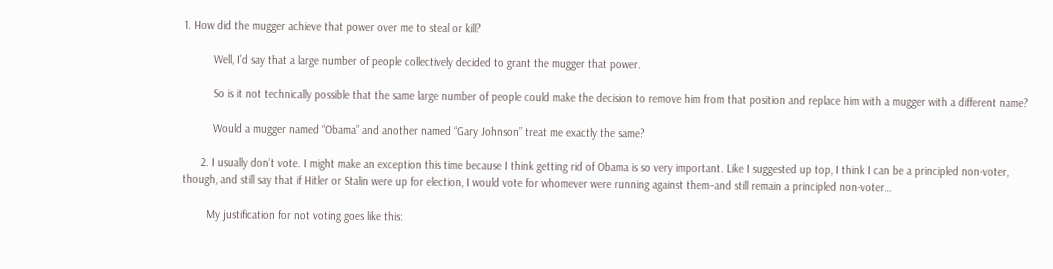1. How did the mugger achieve that power over me to steal or kill?

          Well, I’d say that a large number of people collectively decided to grant the mugger that power.

          So is it not technically possible that the same large number of people could make the decision to remove him from that position and replace him with a mugger with a different name?

          Would a mugger named “Obama” and another named “Gary Johnson” treat me exactly the same?

      2. I usually don’t vote. I might make an exception this time because I think getting rid of Obama is so very important. Like I suggested up top, I think I can be a principled non-voter, though, and still say that if Hitler or Stalin were up for election, I would vote for whomever were running against them–and still remain a principled non-voter…

        My justification for not voting goes like this: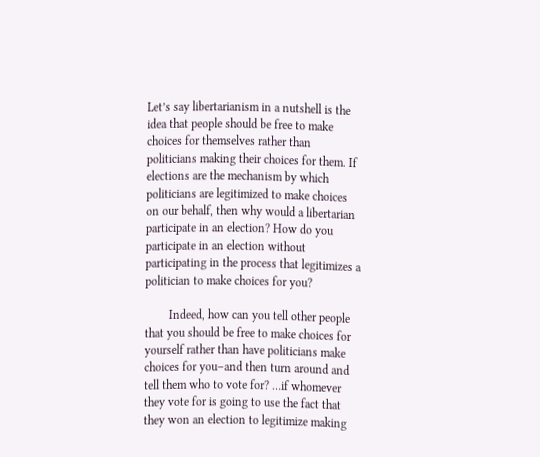Let’s say libertarianism in a nutshell is the idea that people should be free to make choices for themselves rather than politicians making their choices for them. If elections are the mechanism by which politicians are legitimized to make choices on our behalf, then why would a libertarian participate in an election? How do you participate in an election without participating in the process that legitimizes a politician to make choices for you?

        Indeed, how can you tell other people that you should be free to make choices for yourself rather than have politicians make choices for you–and then turn around and tell them who to vote for? …if whomever they vote for is going to use the fact that they won an election to legitimize making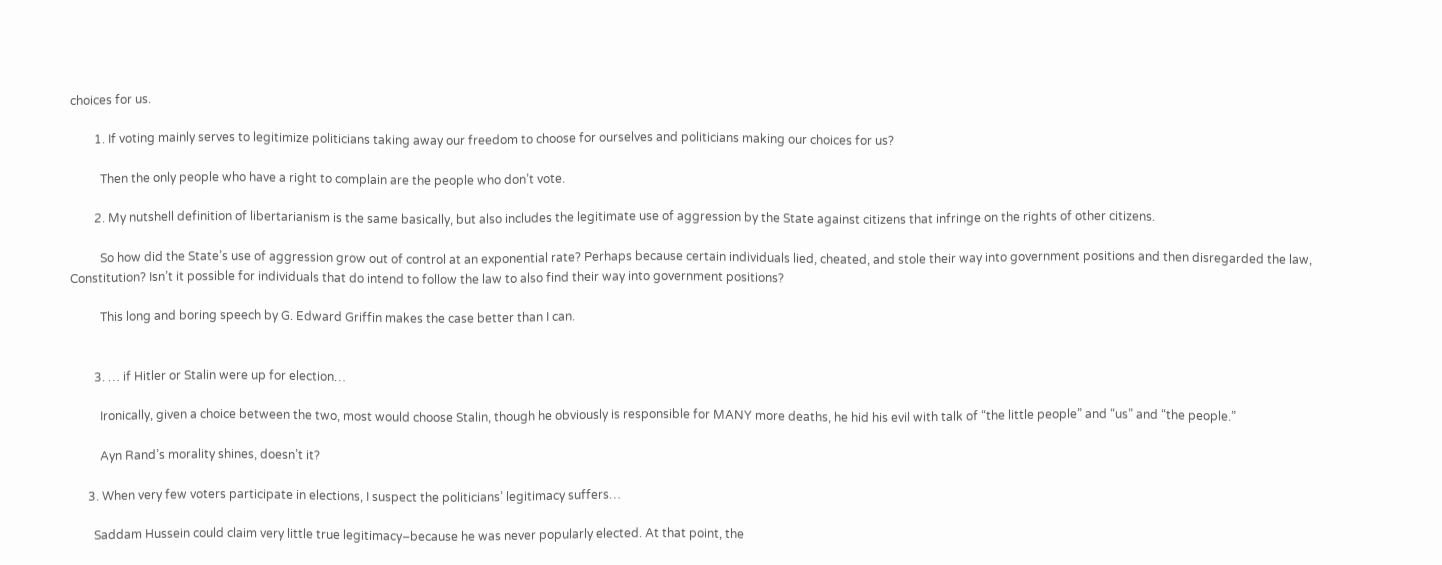choices for us.

        1. If voting mainly serves to legitimize politicians taking away our freedom to choose for ourselves and politicians making our choices for us?

          Then the only people who have a right to complain are the people who don’t vote.

        2. My nutshell definition of libertarianism is the same basically, but also includes the legitimate use of aggression by the State against citizens that infringe on the rights of other citizens.

          So how did the State’s use of aggression grow out of control at an exponential rate? Perhaps because certain individuals lied, cheated, and stole their way into government positions and then disregarded the law, Constitution? Isn’t it possible for individuals that do intend to follow the law to also find their way into government positions?

          This long and boring speech by G. Edward Griffin makes the case better than I can.


        3. … if Hitler or Stalin were up for election…

          Ironically, given a choice between the two, most would choose Stalin, though he obviously is responsible for MANY more deaths, he hid his evil with talk of “the little people” and “us” and “the people.”

          Ayn Rand’s morality shines, doesn’t it?

      3. When very few voters participate in elections, I suspect the politicians’ legitimacy suffers…

        Saddam Hussein could claim very little true legitimacy–because he was never popularly elected. At that point, the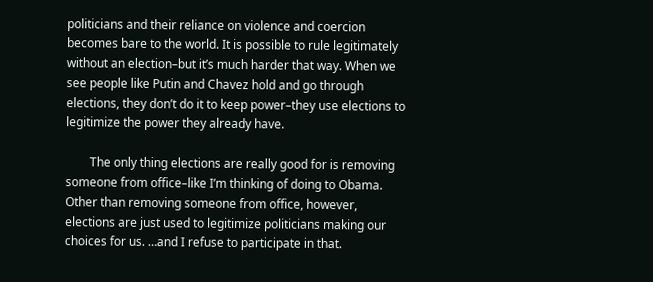politicians and their reliance on violence and coercion becomes bare to the world. It is possible to rule legitimately without an election–but it’s much harder that way. When we see people like Putin and Chavez hold and go through elections, they don’t do it to keep power–they use elections to legitimize the power they already have.

        The only thing elections are really good for is removing someone from office–like I’m thinking of doing to Obama. Other than removing someone from office, however, elections are just used to legitimize politicians making our choices for us. …and I refuse to participate in that.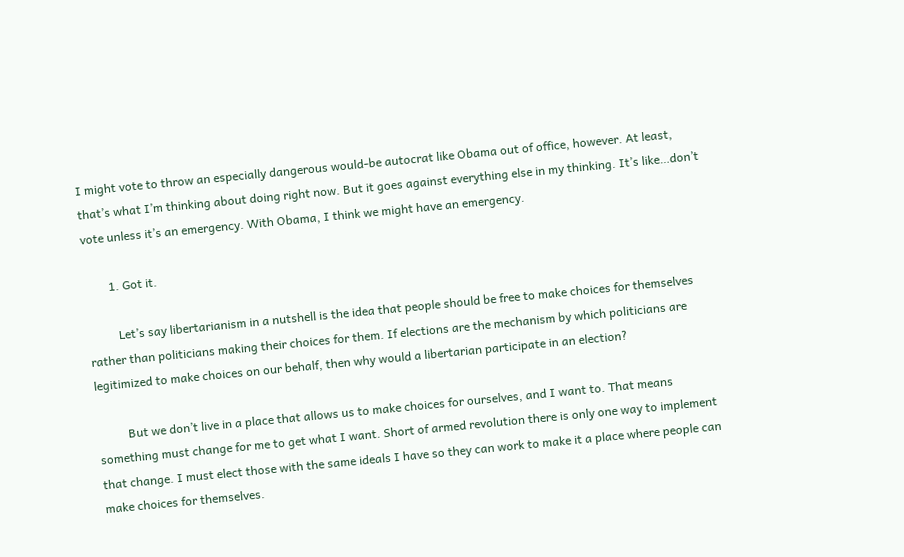I might vote to throw an especially dangerous would-be autocrat like Obama out of office, however. At least, that’s what I’m thinking about doing right now. But it goes against everything else in my thinking. It’s like…don’t vote unless it’s an emergency. With Obama, I think we might have an emergency.

        1. Got it.

          Let’s say libertarianism in a nutshell is the idea that people should be free to make choices for themselves rather than politicians making their choices for them. If elections are the mechanism by which politicians are legitimized to make choices on our behalf, then why would a libertarian participate in an election?

          But we don’t live in a place that allows us to make choices for ourselves, and I want to. That means something must change for me to get what I want. Short of armed revolution there is only one way to implement that change. I must elect those with the same ideals I have so they can work to make it a place where people can make choices for themselves.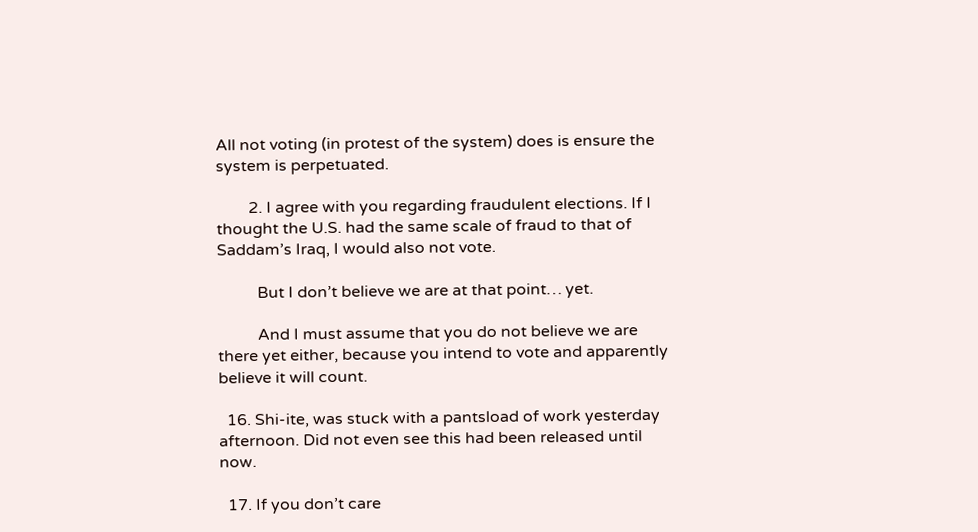All not voting (in protest of the system) does is ensure the system is perpetuated.

        2. I agree with you regarding fraudulent elections. If I thought the U.S. had the same scale of fraud to that of Saddam’s Iraq, I would also not vote.

          But I don’t believe we are at that point… yet.

          And I must assume that you do not believe we are there yet either, because you intend to vote and apparently believe it will count.

  16. Shi-ite, was stuck with a pantsload of work yesterday afternoon. Did not even see this had been released until now.

  17. If you don’t care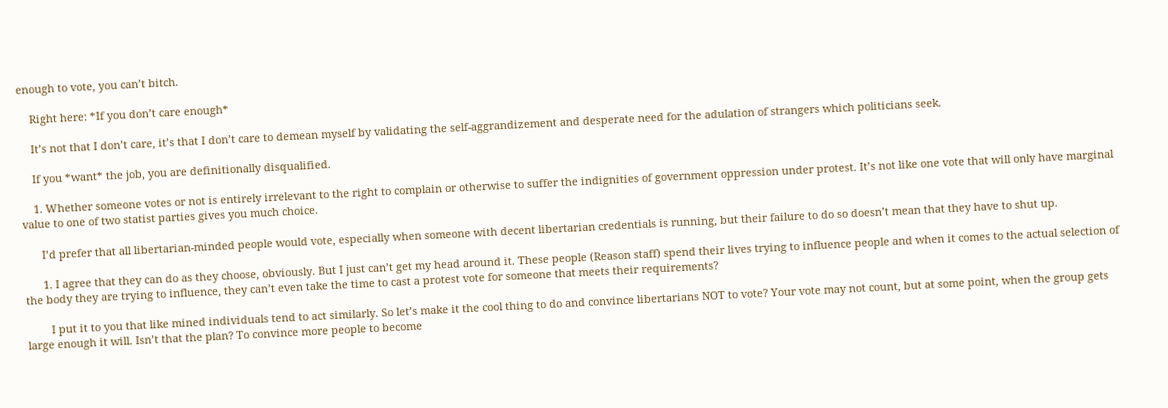enough to vote, you can’t bitch.

    Right here: *If you don’t care enough*

    It’s not that I don’t care, it’s that I don’t care to demean myself by validating the self-aggrandizement and desperate need for the adulation of strangers which politicians seek.

    If you *want* the job, you are definitionally disqualified.

    1. Whether someone votes or not is entirely irrelevant to the right to complain or otherwise to suffer the indignities of government oppression under protest. It’s not like one vote that will only have marginal value to one of two statist parties gives you much choice.

      I’d prefer that all libertarian-minded people would vote, especially when someone with decent libertarian credentials is running, but their failure to do so doesn’t mean that they have to shut up.

      1. I agree that they can do as they choose, obviously. But I just can’t get my head around it. These people (Reason staff) spend their lives trying to influence people and when it comes to the actual selection of the body they are trying to influence, they can’t even take the time to cast a protest vote for someone that meets their requirements?

        I put it to you that like mined individuals tend to act similarly. So let’s make it the cool thing to do and convince libertarians NOT to vote? Your vote may not count, but at some point, when the group gets large enough it will. Isn’t that the plan? To convince more people to become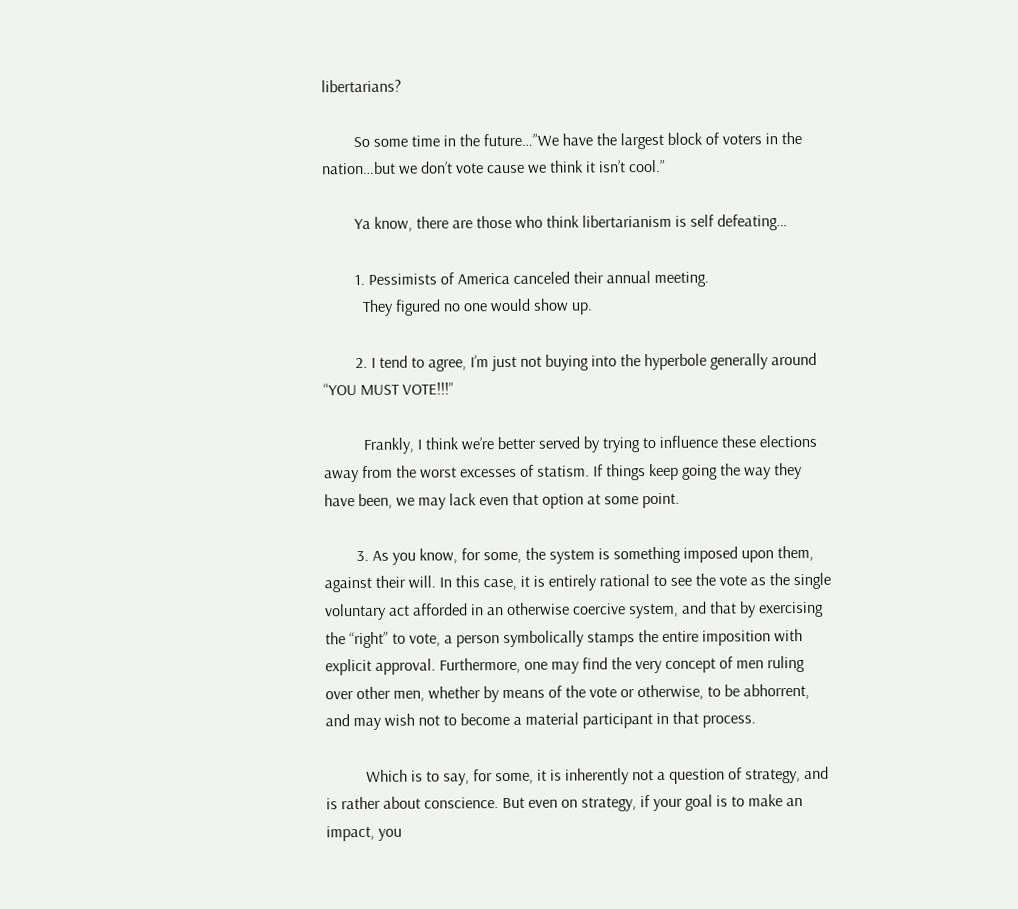libertarians?

        So some time in the future…”We have the largest block of voters in the nation…but we don’t vote cause we think it isn’t cool.”

        Ya know, there are those who think libertarianism is self defeating…

        1. Pessimists of America canceled their annual meeting.
          They figured no one would show up.

        2. I tend to agree, I’m just not buying into the hyperbole generally around “YOU MUST VOTE!!!”

          Frankly, I think we’re better served by trying to influence these elections away from the worst excesses of statism. If things keep going the way they have been, we may lack even that option at some point.

        3. As you know, for some, the system is something imposed upon them, against their will. In this case, it is entirely rational to see the vote as the single voluntary act afforded in an otherwise coercive system, and that by exercising the “right” to vote, a person symbolically stamps the entire imposition with explicit approval. Furthermore, one may find the very concept of men ruling over other men, whether by means of the vote or otherwise, to be abhorrent, and may wish not to become a material participant in that process.

          Which is to say, for some, it is inherently not a question of strategy, and is rather about conscience. But even on strategy, if your goal is to make an impact, you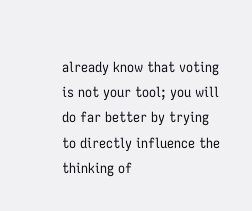already know that voting is not your tool; you will do far better by trying to directly influence the thinking of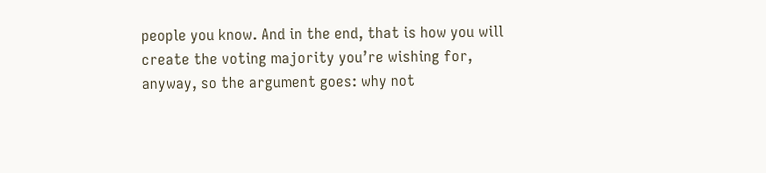people you know. And in the end, that is how you will create the voting majority you’re wishing for, anyway, so the argument goes: why not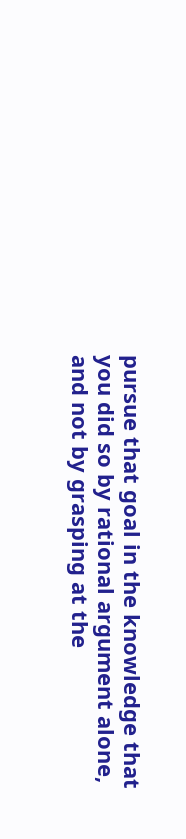pursue that goal in the knowledge that you did so by rational argument alone, and not by grasping at the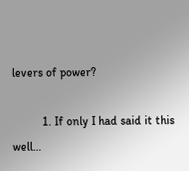levers of power?

          1. If only I had said it this well…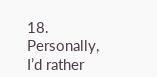18. Personally, I’d rather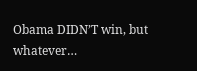Obama DIDN’T win, but whatever…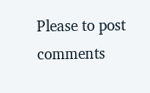Please to post comments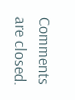Comments are closed.